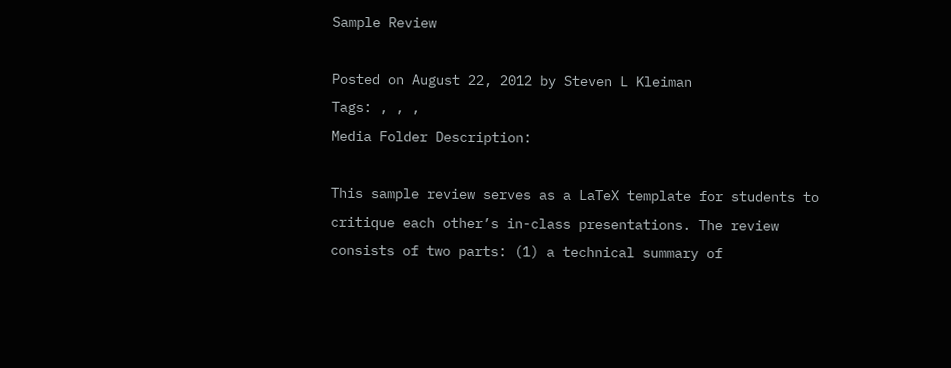Sample Review

Posted on August 22, 2012 by Steven L Kleiman
Tags: , , ,
Media Folder Description:

This sample review serves as a LaTeX template for students to critique each other’s in-class presentations. The review consists of two parts: (1) a technical summary of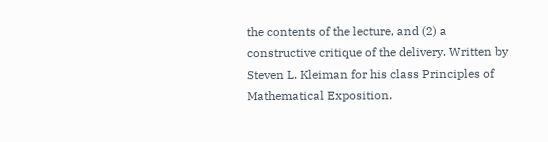the contents of the lecture, and (2) a constructive critique of the delivery. Written by Steven L. Kleiman for his class Principles of Mathematical Exposition.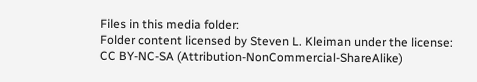Files in this media folder:
Folder content licensed by Steven L. Kleiman under the license:
CC BY-NC-SA (Attribution-NonCommercial-ShareAlike)